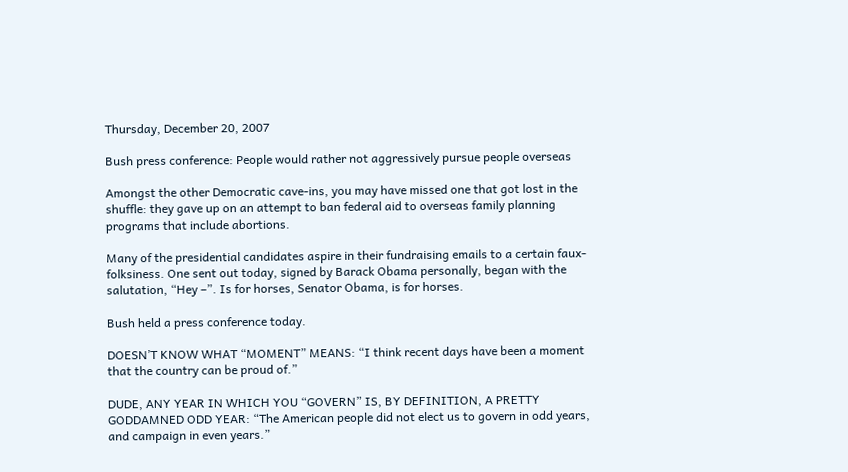Thursday, December 20, 2007

Bush press conference: People would rather not aggressively pursue people overseas

Amongst the other Democratic cave-ins, you may have missed one that got lost in the shuffle: they gave up on an attempt to ban federal aid to overseas family planning programs that include abortions.

Many of the presidential candidates aspire in their fundraising emails to a certain faux-folksiness. One sent out today, signed by Barack Obama personally, began with the salutation, “Hey –”. Is for horses, Senator Obama, is for horses.

Bush held a press conference today.

DOESN’T KNOW WHAT “MOMENT” MEANS: “I think recent days have been a moment that the country can be proud of.”

DUDE, ANY YEAR IN WHICH YOU “GOVERN” IS, BY DEFINITION, A PRETTY GODDAMNED ODD YEAR: “The American people did not elect us to govern in odd years, and campaign in even years.”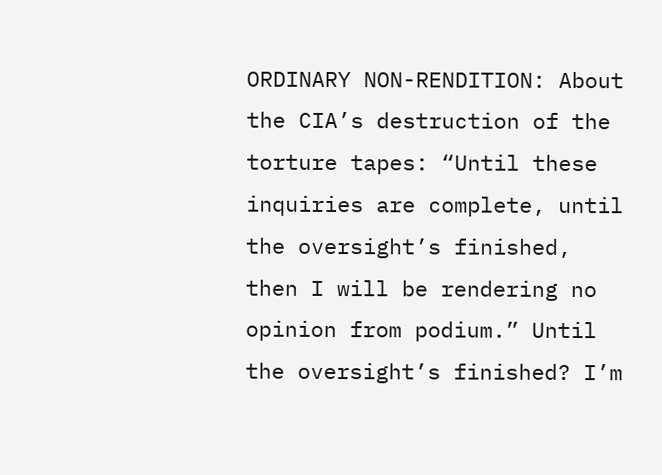ORDINARY NON-RENDITION: About the CIA’s destruction of the torture tapes: “Until these inquiries are complete, until the oversight’s finished, then I will be rendering no opinion from podium.” Until the oversight’s finished? I’m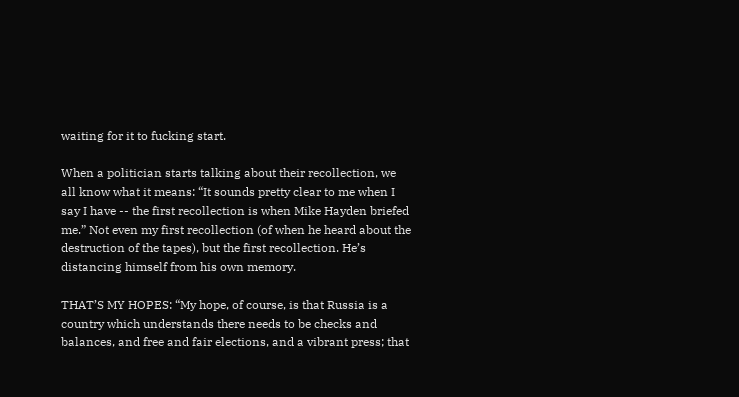waiting for it to fucking start.

When a politician starts talking about their recollection, we all know what it means: “It sounds pretty clear to me when I say I have -- the first recollection is when Mike Hayden briefed me.” Not even my first recollection (of when he heard about the destruction of the tapes), but the first recollection. He’s distancing himself from his own memory.

THAT’S MY HOPES: “My hope, of course, is that Russia is a country which understands there needs to be checks and balances, and free and fair elections, and a vibrant press; that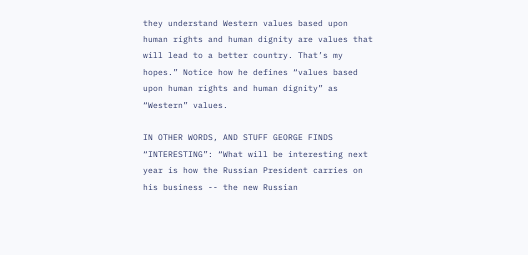they understand Western values based upon human rights and human dignity are values that will lead to a better country. That’s my hopes.” Notice how he defines “values based upon human rights and human dignity” as “Western” values.

IN OTHER WORDS, AND STUFF GEORGE FINDS “INTERESTING”: “What will be interesting next year is how the Russian President carries on his business -- the new Russian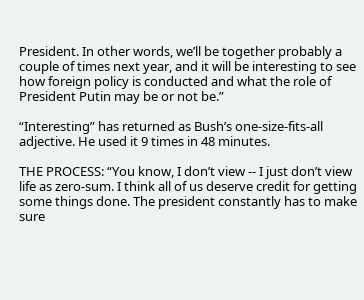President. In other words, we’ll be together probably a couple of times next year, and it will be interesting to see how foreign policy is conducted and what the role of President Putin may be or not be.”

“Interesting” has returned as Bush’s one-size-fits-all adjective. He used it 9 times in 48 minutes.

THE PROCESS: “You know, I don’t view -- I just don’t view life as zero-sum. I think all of us deserve credit for getting some things done. The president constantly has to make sure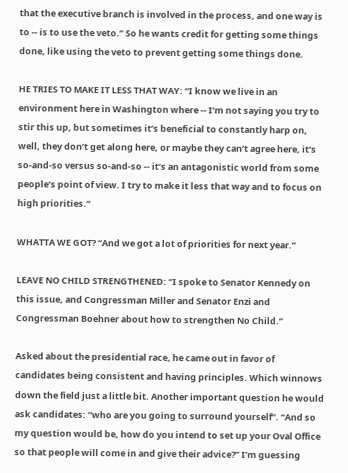that the executive branch is involved in the process, and one way is to -- is to use the veto.” So he wants credit for getting some things done, like using the veto to prevent getting some things done.

HE TRIES TO MAKE IT LESS THAT WAY: “I know we live in an environment here in Washington where -- I’m not saying you try to stir this up, but sometimes it’s beneficial to constantly harp on, well, they don’t get along here, or maybe they can’t agree here, it’s so-and-so versus so-and-so -- it’s an antagonistic world from some people’s point of view. I try to make it less that way and to focus on high priorities.”

WHATTA WE GOT? “And we got a lot of priorities for next year.”

LEAVE NO CHILD STRENGTHENED: “I spoke to Senator Kennedy on this issue, and Congressman Miller and Senator Enzi and Congressman Boehner about how to strengthen No Child.”

Asked about the presidential race, he came out in favor of candidates being consistent and having principles. Which winnows down the field just a little bit. Another important question he would ask candidates: “who are you going to surround yourself”. “And so my question would be, how do you intend to set up your Oval Office so that people will come in and give their advice?” I’m guessing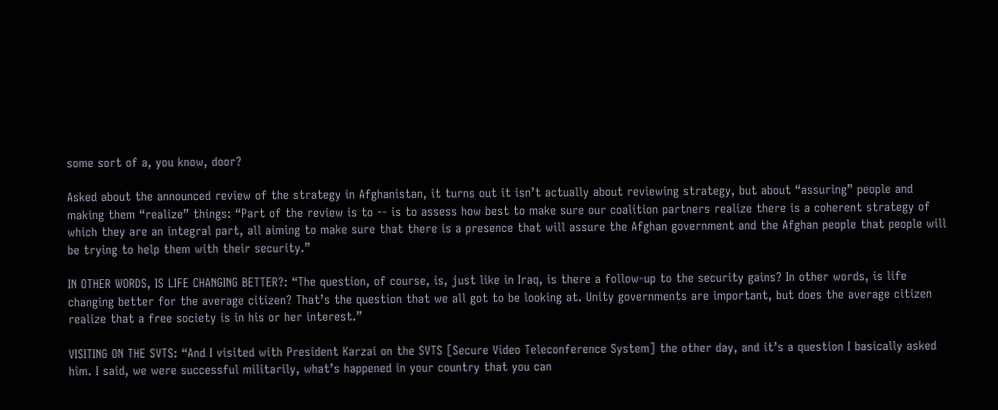some sort of a, you know, door?

Asked about the announced review of the strategy in Afghanistan, it turns out it isn’t actually about reviewing strategy, but about “assuring” people and making them “realize” things: “Part of the review is to -- is to assess how best to make sure our coalition partners realize there is a coherent strategy of which they are an integral part, all aiming to make sure that there is a presence that will assure the Afghan government and the Afghan people that people will be trying to help them with their security.”

IN OTHER WORDS, IS LIFE CHANGING BETTER?: “The question, of course, is, just like in Iraq, is there a follow-up to the security gains? In other words, is life changing better for the average citizen? That’s the question that we all got to be looking at. Unity governments are important, but does the average citizen realize that a free society is in his or her interest.”

VISITING ON THE SVTS: “And I visited with President Karzai on the SVTS [Secure Video Teleconference System] the other day, and it’s a question I basically asked him. I said, we were successful militarily, what’s happened in your country that you can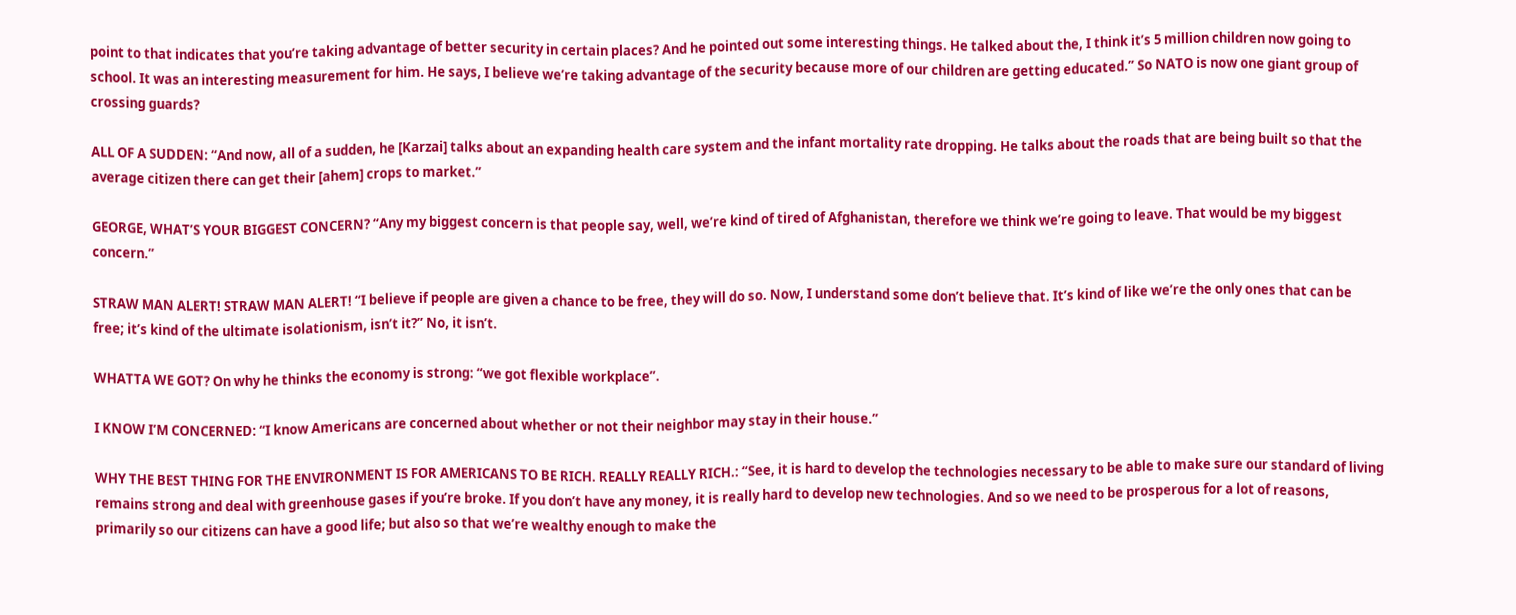point to that indicates that you’re taking advantage of better security in certain places? And he pointed out some interesting things. He talked about the, I think it’s 5 million children now going to school. It was an interesting measurement for him. He says, I believe we’re taking advantage of the security because more of our children are getting educated.” So NATO is now one giant group of crossing guards?

ALL OF A SUDDEN: “And now, all of a sudden, he [Karzai] talks about an expanding health care system and the infant mortality rate dropping. He talks about the roads that are being built so that the average citizen there can get their [ahem] crops to market.”

GEORGE, WHAT’S YOUR BIGGEST CONCERN? “Any my biggest concern is that people say, well, we’re kind of tired of Afghanistan, therefore we think we’re going to leave. That would be my biggest concern.”

STRAW MAN ALERT! STRAW MAN ALERT! “I believe if people are given a chance to be free, they will do so. Now, I understand some don’t believe that. It’s kind of like we’re the only ones that can be free; it’s kind of the ultimate isolationism, isn’t it?” No, it isn’t.

WHATTA WE GOT? On why he thinks the economy is strong: “we got flexible workplace”.

I KNOW I’M CONCERNED: “I know Americans are concerned about whether or not their neighbor may stay in their house.”

WHY THE BEST THING FOR THE ENVIRONMENT IS FOR AMERICANS TO BE RICH. REALLY REALLY RICH.: “See, it is hard to develop the technologies necessary to be able to make sure our standard of living remains strong and deal with greenhouse gases if you’re broke. If you don’t have any money, it is really hard to develop new technologies. And so we need to be prosperous for a lot of reasons, primarily so our citizens can have a good life; but also so that we’re wealthy enough to make the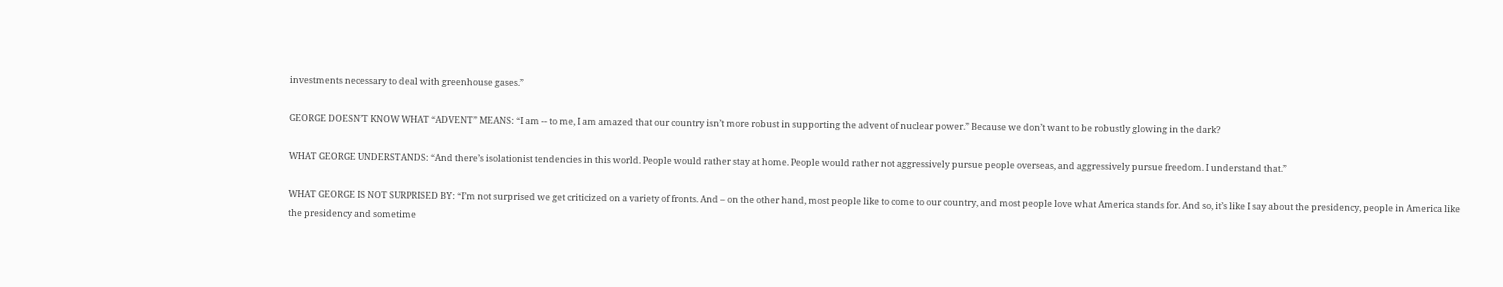investments necessary to deal with greenhouse gases.”

GEORGE DOESN’T KNOW WHAT “ADVENT” MEANS: “I am -- to me, I am amazed that our country isn’t more robust in supporting the advent of nuclear power.” Because we don’t want to be robustly glowing in the dark?

WHAT GEORGE UNDERSTANDS: “And there’s isolationist tendencies in this world. People would rather stay at home. People would rather not aggressively pursue people overseas, and aggressively pursue freedom. I understand that.”

WHAT GEORGE IS NOT SURPRISED BY: “I’m not surprised we get criticized on a variety of fronts. And – on the other hand, most people like to come to our country, and most people love what America stands for. And so, it’s like I say about the presidency, people in America like the presidency and sometime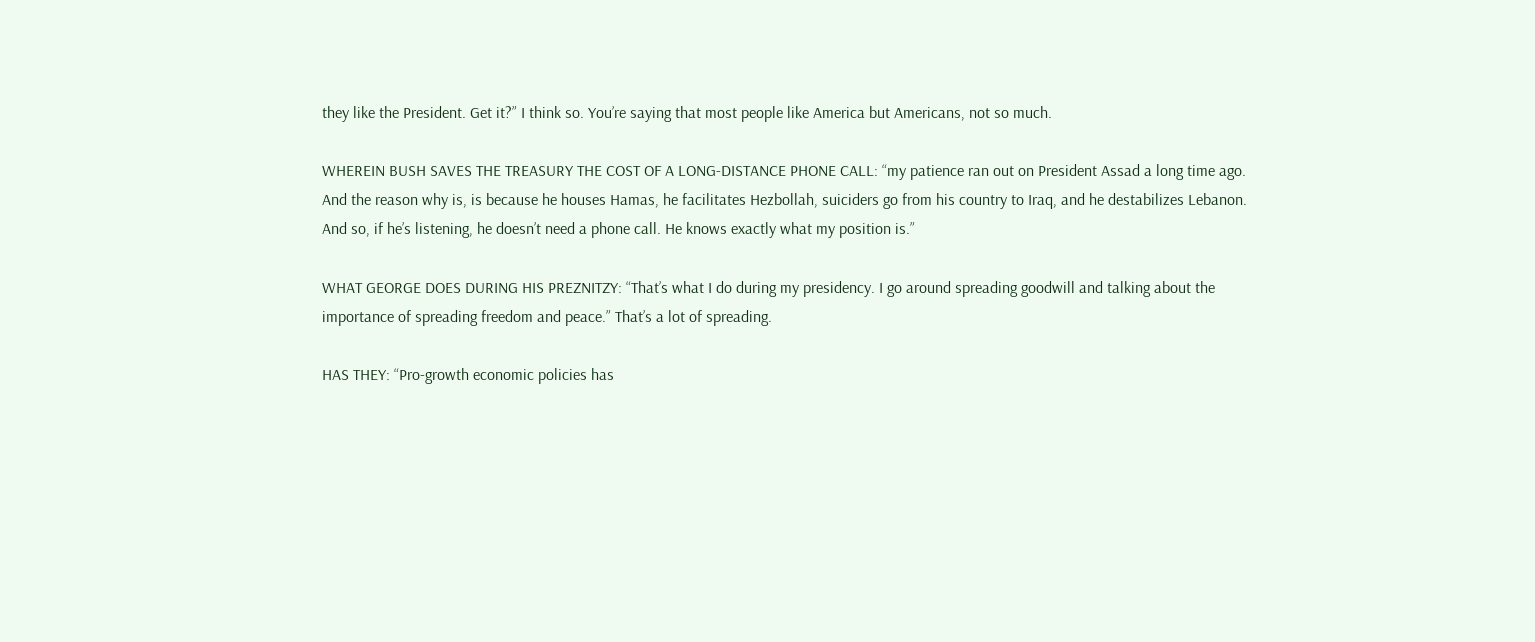they like the President. Get it?” I think so. You’re saying that most people like America but Americans, not so much.

WHEREIN BUSH SAVES THE TREASURY THE COST OF A LONG-DISTANCE PHONE CALL: “my patience ran out on President Assad a long time ago. And the reason why is, is because he houses Hamas, he facilitates Hezbollah, suiciders go from his country to Iraq, and he destabilizes Lebanon. And so, if he’s listening, he doesn’t need a phone call. He knows exactly what my position is.”

WHAT GEORGE DOES DURING HIS PREZNITZY: “That’s what I do during my presidency. I go around spreading goodwill and talking about the importance of spreading freedom and peace.” That’s a lot of spreading.

HAS THEY: “Pro-growth economic policies has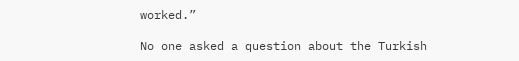worked.”

No one asked a question about the Turkish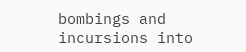bombings and incursions into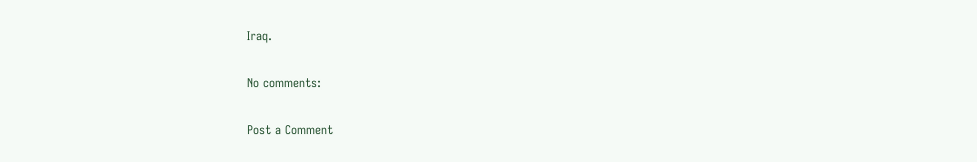Iraq.

No comments:

Post a Comment